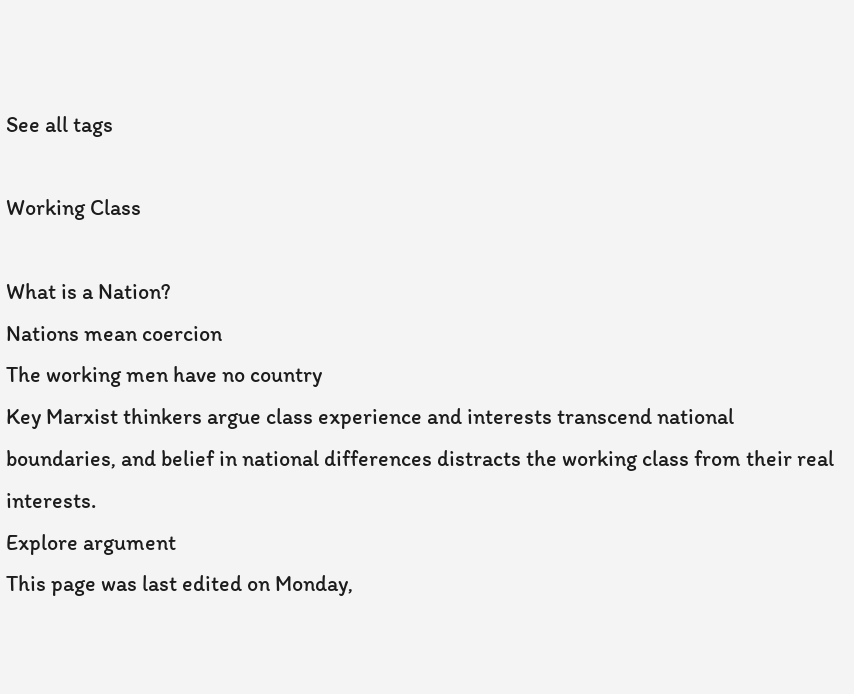See all tags

Working Class

What is a Nation?
Nations mean coercion
The working men have no country
Key Marxist thinkers argue class experience and interests transcend national boundaries, and belief in national differences distracts the working class from their real interests.
Explore argument
This page was last edited on Monday,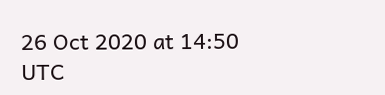26 Oct 2020 at 14:50 UTC